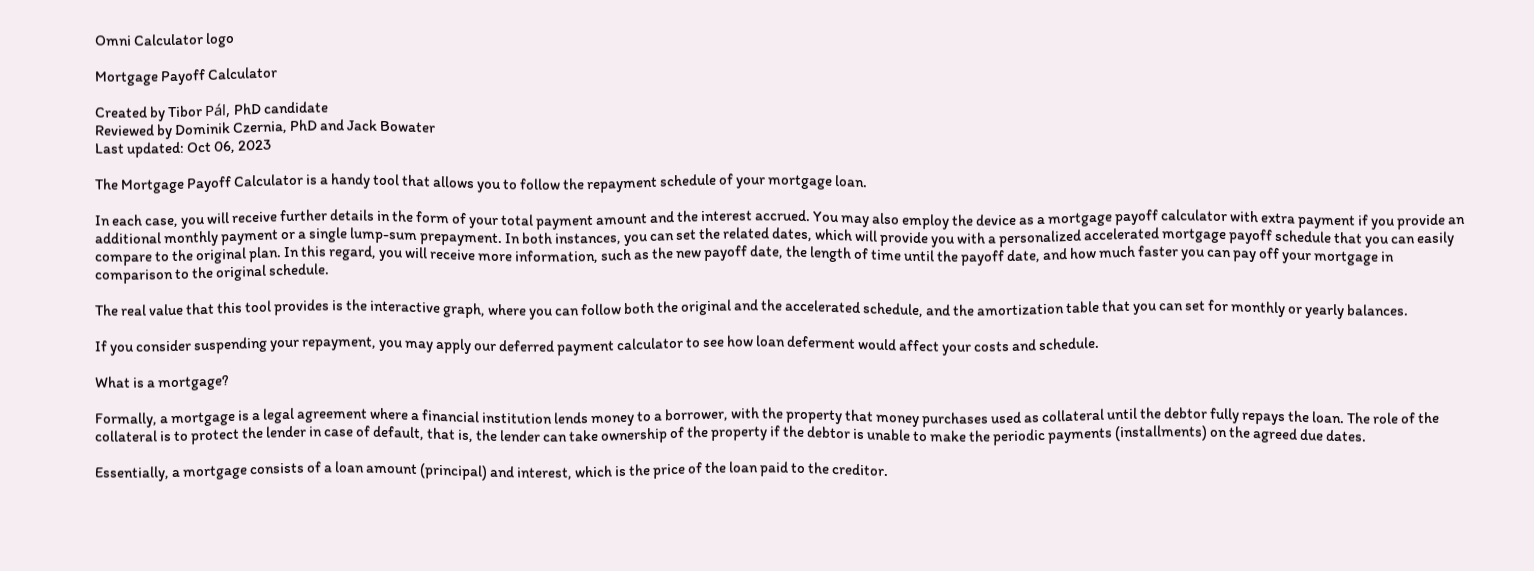Omni Calculator logo

Mortgage Payoff Calculator

Created by Tibor Pál, PhD candidate
Reviewed by Dominik Czernia, PhD and Jack Bowater
Last updated: Oct 06, 2023

The Mortgage Payoff Calculator is a handy tool that allows you to follow the repayment schedule of your mortgage loan.

In each case, you will receive further details in the form of your total payment amount and the interest accrued. You may also employ the device as a mortgage payoff calculator with extra payment if you provide an additional monthly payment or a single lump-sum prepayment. In both instances, you can set the related dates, which will provide you with a personalized accelerated mortgage payoff schedule that you can easily compare to the original plan. In this regard, you will receive more information, such as the new payoff date, the length of time until the payoff date, and how much faster you can pay off your mortgage in comparison to the original schedule.

The real value that this tool provides is the interactive graph, where you can follow both the original and the accelerated schedule, and the amortization table that you can set for monthly or yearly balances.

If you consider suspending your repayment, you may apply our deferred payment calculator to see how loan deferment would affect your costs and schedule.

What is a mortgage?

Formally, a mortgage is a legal agreement where a financial institution lends money to a borrower, with the property that money purchases used as collateral until the debtor fully repays the loan. The role of the collateral is to protect the lender in case of default, that is, the lender can take ownership of the property if the debtor is unable to make the periodic payments (installments) on the agreed due dates.

Essentially, a mortgage consists of a loan amount (principal) and interest, which is the price of the loan paid to the creditor.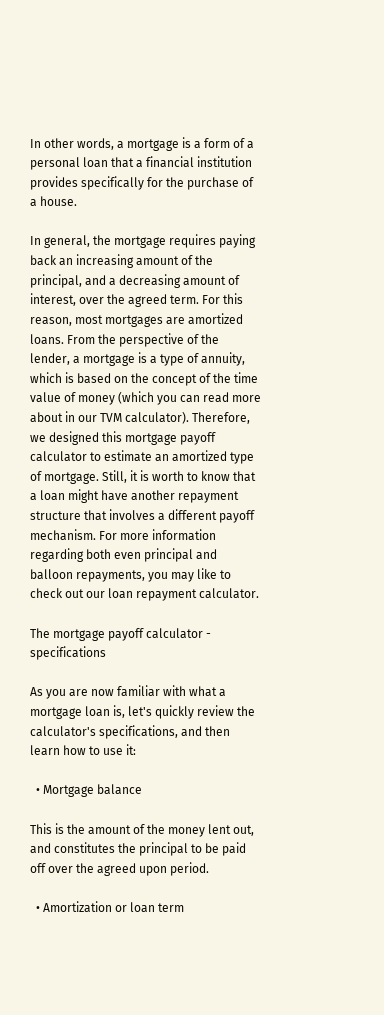In other words, a mortgage is a form of a personal loan that a financial institution provides specifically for the purchase of a house.

In general, the mortgage requires paying back an increasing amount of the principal, and a decreasing amount of interest, over the agreed term. For this reason, most mortgages are amortized loans. From the perspective of the lender, a mortgage is a type of annuity, which is based on the concept of the time value of money (which you can read more about in our TVM calculator). Therefore, we designed this mortgage payoff calculator to estimate an amortized type of mortgage. Still, it is worth to know that a loan might have another repayment structure that involves a different payoff mechanism. For more information regarding both even principal and balloon repayments, you may like to check out our loan repayment calculator.

The mortgage payoff calculator - specifications

As you are now familiar with what a mortgage loan is, let's quickly review the calculator's specifications, and then learn how to use it:

  • Mortgage balance

This is the amount of the money lent out, and constitutes the principal to be paid off over the agreed upon period.

  • Amortization or loan term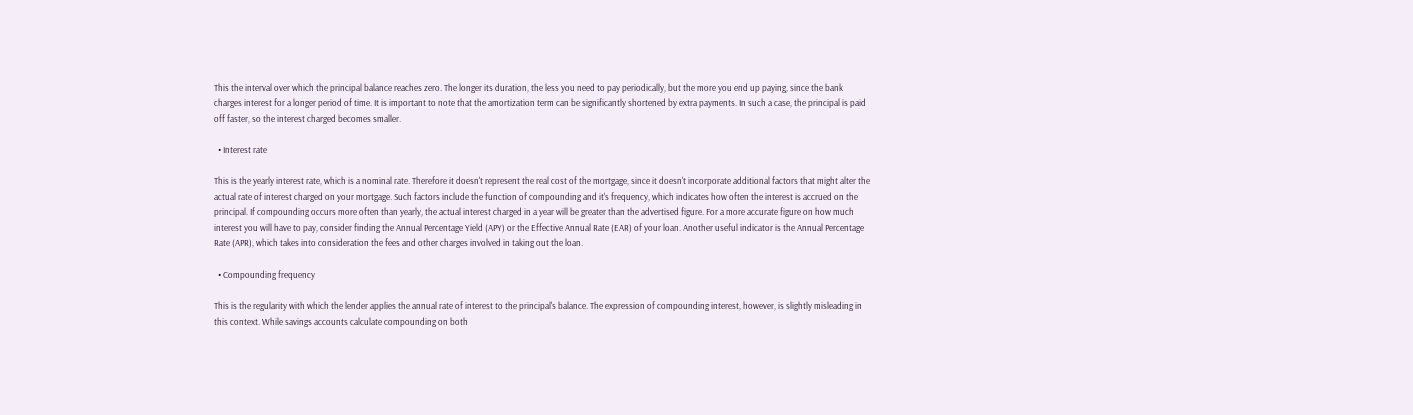This the interval over which the principal balance reaches zero. The longer its duration, the less you need to pay periodically, but the more you end up paying, since the bank charges interest for a longer period of time. It is important to note that the amortization term can be significantly shortened by extra payments. In such a case, the principal is paid off faster, so the interest charged becomes smaller.

  • Interest rate

This is the yearly interest rate, which is a nominal rate. Therefore it doesn't represent the real cost of the mortgage, since it doesn't incorporate additional factors that might alter the actual rate of interest charged on your mortgage. Such factors include the function of compounding and it's frequency, which indicates how often the interest is accrued on the principal. If compounding occurs more often than yearly, the actual interest charged in a year will be greater than the advertised figure. For a more accurate figure on how much interest you will have to pay, consider finding the Annual Percentage Yield (APY) or the Effective Annual Rate (EAR) of your loan. Another useful indicator is the Annual Percentage Rate (APR), which takes into consideration the fees and other charges involved in taking out the loan.

  • Compounding frequency

This is the regularity with which the lender applies the annual rate of interest to the principal's balance. The expression of compounding interest, however, is slightly misleading in this context. While savings accounts calculate compounding on both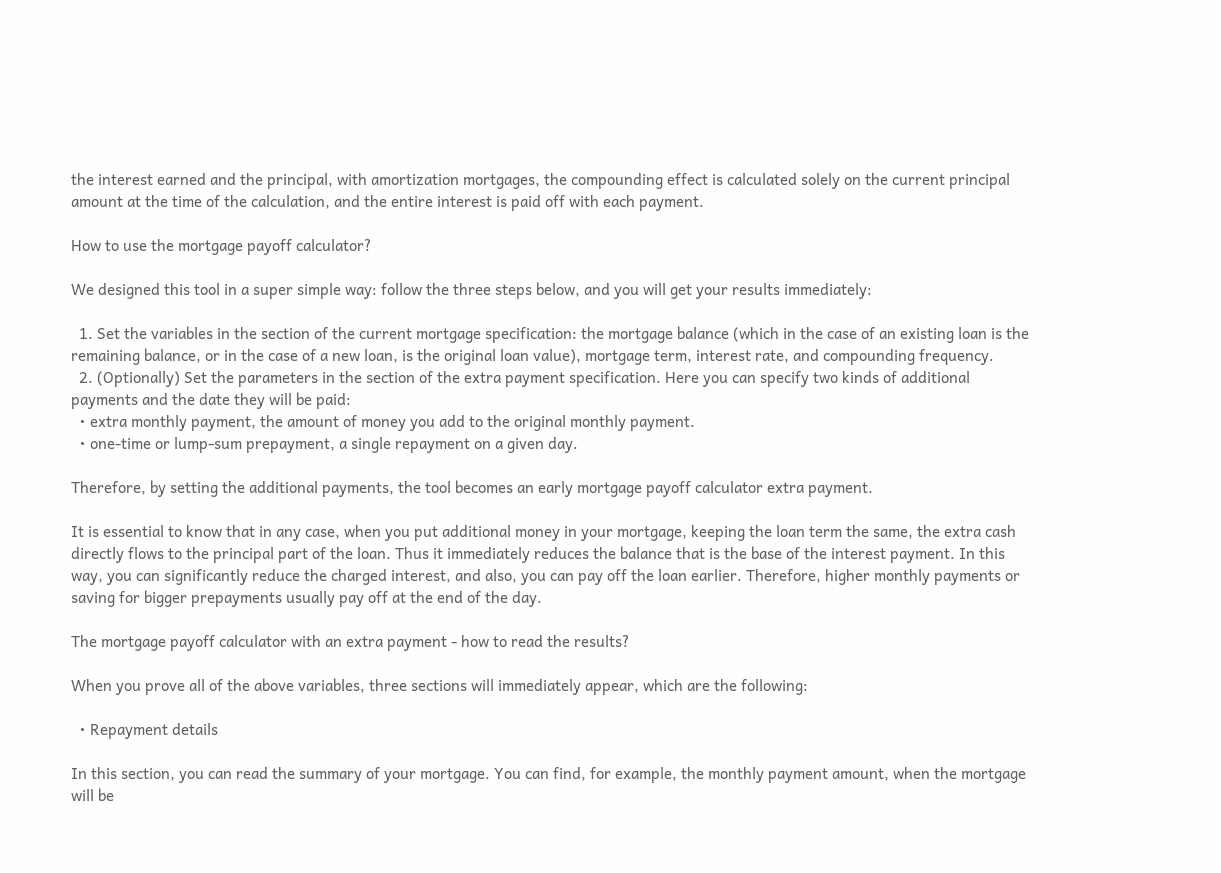the interest earned and the principal, with amortization mortgages, the compounding effect is calculated solely on the current principal amount at the time of the calculation, and the entire interest is paid off with each payment.

How to use the mortgage payoff calculator?

We designed this tool in a super simple way: follow the three steps below, and you will get your results immediately:

  1. Set the variables in the section of the current mortgage specification: the mortgage balance (which in the case of an existing loan is the remaining balance, or in the case of a new loan, is the original loan value), mortgage term, interest rate, and compounding frequency.
  2. (Optionally) Set the parameters in the section of the extra payment specification. Here you can specify two kinds of additional payments and the date they will be paid:
  • extra monthly payment, the amount of money you add to the original monthly payment.
  • one-time or lump-sum prepayment, a single repayment on a given day.

Therefore, by setting the additional payments, the tool becomes an early mortgage payoff calculator extra payment.

It is essential to know that in any case, when you put additional money in your mortgage, keeping the loan term the same, the extra cash directly flows to the principal part of the loan. Thus it immediately reduces the balance that is the base of the interest payment. In this way, you can significantly reduce the charged interest, and also, you can pay off the loan earlier. Therefore, higher monthly payments or saving for bigger prepayments usually pay off at the end of the day.

The mortgage payoff calculator with an extra payment - how to read the results?

When you prove all of the above variables, three sections will immediately appear, which are the following:

  • Repayment details

In this section, you can read the summary of your mortgage. You can find, for example, the monthly payment amount, when the mortgage will be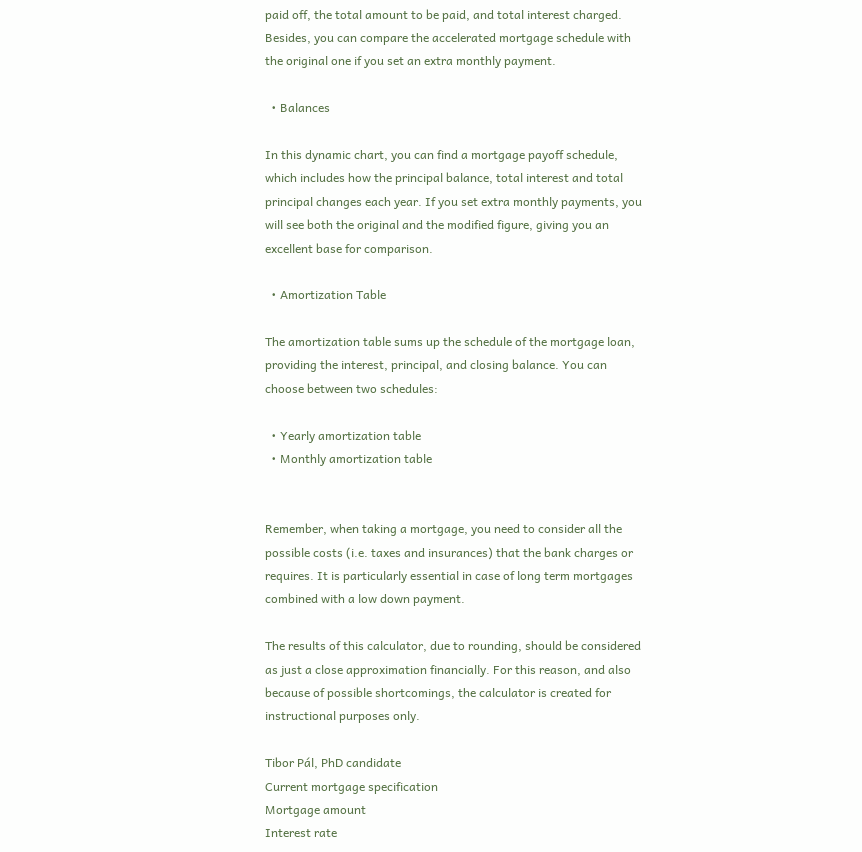paid off, the total amount to be paid, and total interest charged. Besides, you can compare the accelerated mortgage schedule with the original one if you set an extra monthly payment.

  • Balances

In this dynamic chart, you can find a mortgage payoff schedule, which includes how the principal balance, total interest and total principal changes each year. If you set extra monthly payments, you will see both the original and the modified figure, giving you an excellent base for comparison.

  • Amortization Table

The amortization table sums up the schedule of the mortgage loan, providing the interest, principal, and closing balance. You can choose between two schedules:

  • Yearly amortization table
  • Monthly amortization table


Remember, when taking a mortgage, you need to consider all the possible costs (i.e. taxes and insurances) that the bank charges or requires. It is particularly essential in case of long term mortgages combined with a low down payment.

The results of this calculator, due to rounding, should be considered as just a close approximation financially. For this reason, and also because of possible shortcomings, the calculator is created for instructional purposes only.

Tibor Pál, PhD candidate
Current mortgage specification
Mortgage amount
Interest rate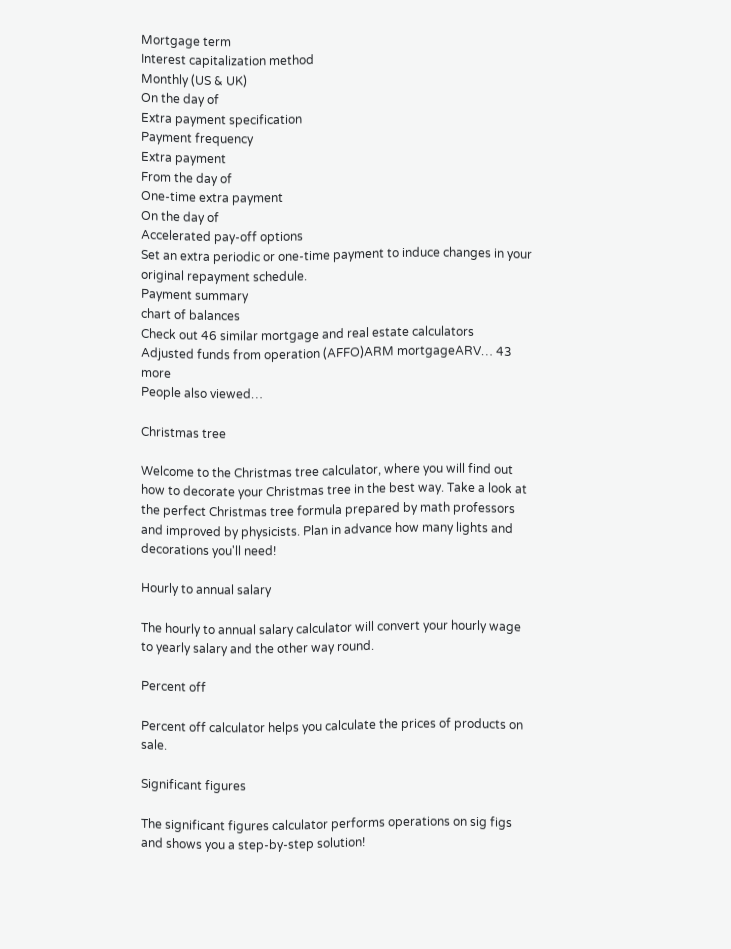Mortgage term
Interest capitalization method
Monthly (US & UK)
On the day of
Extra payment specification
Payment frequency
Extra payment
From the day of
One-time extra payment
On the day of
Accelerated pay-off options
Set an extra periodic or one-time payment to induce changes in your original repayment schedule.
Payment summary
chart of balances
Check out 46 similar mortgage and real estate calculators
Adjusted funds from operation (AFFO)ARM mortgageARV… 43 more
People also viewed…

Christmas tree

Welcome to the Christmas tree calculator, where you will find out how to decorate your Christmas tree in the best way. Take a look at the perfect Christmas tree formula prepared by math professors and improved by physicists. Plan in advance how many lights and decorations you'll need!

Hourly to annual salary

The hourly to annual salary calculator will convert your hourly wage to yearly salary and the other way round.

Percent off

Percent off calculator helps you calculate the prices of products on sale.

Significant figures

The significant figures calculator performs operations on sig figs and shows you a step-by-step solution!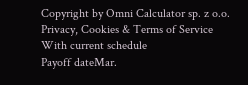Copyright by Omni Calculator sp. z o.o.
Privacy, Cookies & Terms of Service
With current schedule
Payoff dateMar.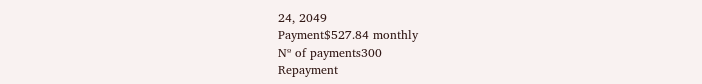24, 2049
Payment$527.84 monthly
Nº of payments300
Repayment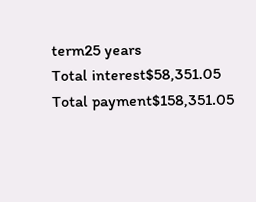term25 years
Total interest$58,351.05
Total payment$158,351.05